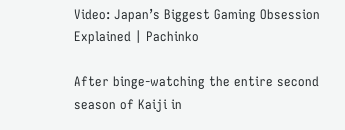Video: Japan’s Biggest Gaming Obsession Explained | Pachinko

After binge-watching the entire second season of Kaiji in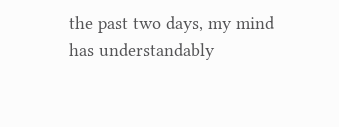the past two days, my mind has understandably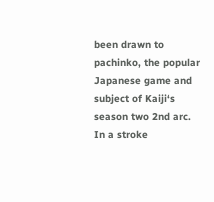been drawn to pachinko, the popular Japanese game and subject of Kaiji‘s season two 2nd arc. In a stroke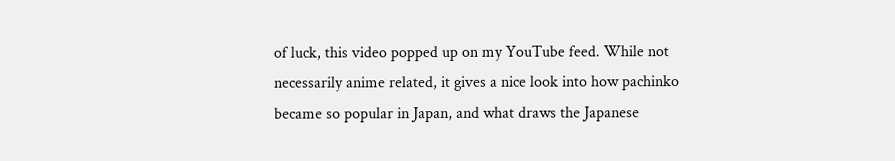of luck, this video popped up on my YouTube feed. While not necessarily anime related, it gives a nice look into how pachinko became so popular in Japan, and what draws the Japanese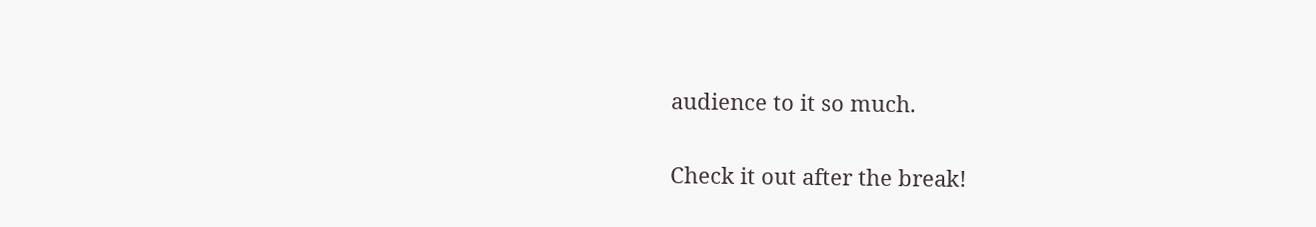audience to it so much.

Check it out after the break!